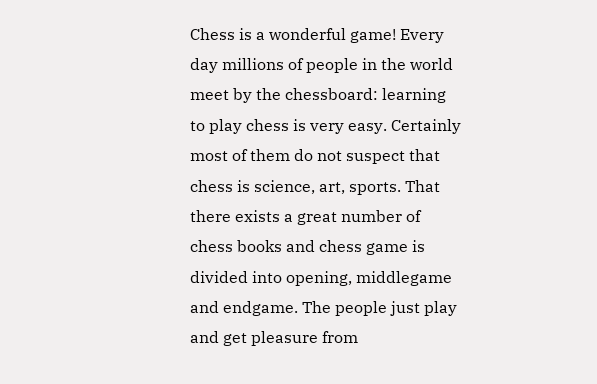Chess is a wonderful game! Every day millions of people in the world meet by the chessboard: learning to play chess is very easy. Certainly most of them do not suspect that chess is science, art, sports. That there exists a great number of chess books and chess game is divided into opening, middlegame and endgame. The people just play and get pleasure from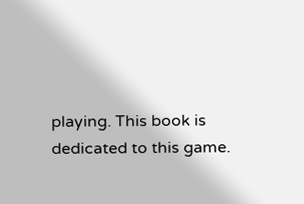playing. This book is dedicated to this game.